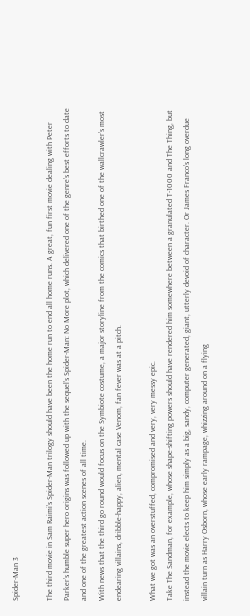Spider-Man 3

The third movie in Sam Raimi’s Spider-Man trilogy should have been the home run to end all home runs. A great, fun first movie dealing with Peter Parker’s humble super hero origins was followed up with the sequel’s Spider-Man: No More plot, which delivered one of the genre’s best efforts to date and one of the greatest action scenes of all time.
With news that the third go round would focus on the Symbiote costume, a major storyline from the comics that birthed one of the wallcrawler’s most endearing villains, dribble-happy, alien, mental case Venom, fan fever was at a pitch.

What we got was an overstuffed, compromised and very, very messy epic.
Take The Sandman, for example, whose shape-shifting powers should have rendered him somewhere between a granulated T-1000 and The Thing, but instead the movie elects to keep him simply as a big, sandy, computer generated, giant, utterly devoid of character. Or James Franco’s long overdue villain turn as Harry Osborn, whose early rampage, whizzing around on a flying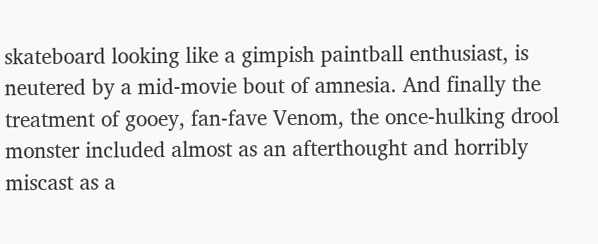skateboard looking like a gimpish paintball enthusiast, is neutered by a mid-movie bout of amnesia. And finally the treatment of gooey, fan-fave Venom, the once-hulking drool monster included almost as an afterthought and horribly miscast as a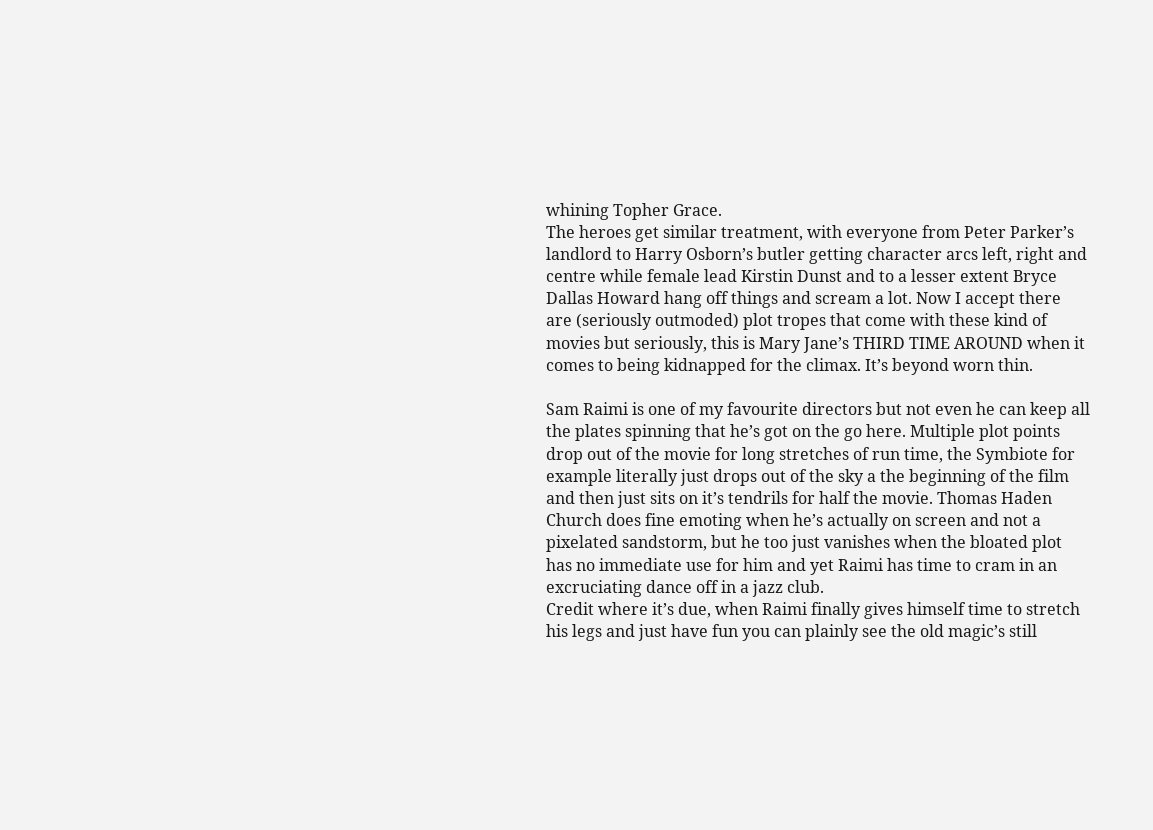whining Topher Grace.
The heroes get similar treatment, with everyone from Peter Parker’s landlord to Harry Osborn’s butler getting character arcs left, right and centre while female lead Kirstin Dunst and to a lesser extent Bryce Dallas Howard hang off things and scream a lot. Now I accept there are (seriously outmoded) plot tropes that come with these kind of movies but seriously, this is Mary Jane’s THIRD TIME AROUND when it comes to being kidnapped for the climax. It’s beyond worn thin.

Sam Raimi is one of my favourite directors but not even he can keep all the plates spinning that he’s got on the go here. Multiple plot points drop out of the movie for long stretches of run time, the Symbiote for example literally just drops out of the sky a the beginning of the film and then just sits on it’s tendrils for half the movie. Thomas Haden Church does fine emoting when he’s actually on screen and not a pixelated sandstorm, but he too just vanishes when the bloated plot has no immediate use for him and yet Raimi has time to cram in an excruciating dance off in a jazz club.
Credit where it’s due, when Raimi finally gives himself time to stretch his legs and just have fun you can plainly see the old magic’s still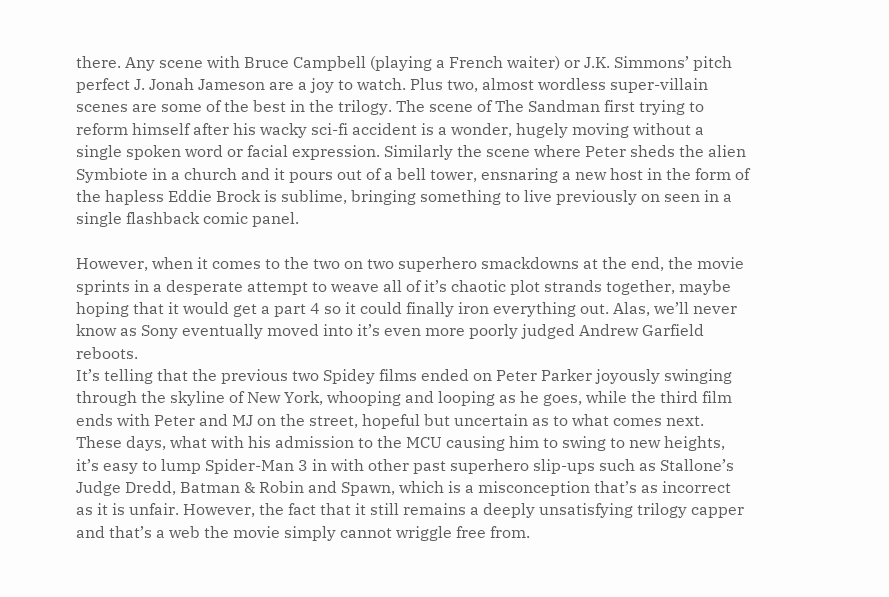there. Any scene with Bruce Campbell (playing a French waiter) or J.K. Simmons’ pitch perfect J. Jonah Jameson are a joy to watch. Plus two, almost wordless super-villain scenes are some of the best in the trilogy. The scene of The Sandman first trying to reform himself after his wacky sci-fi accident is a wonder, hugely moving without a single spoken word or facial expression. Similarly the scene where Peter sheds the alien Symbiote in a church and it pours out of a bell tower, ensnaring a new host in the form of the hapless Eddie Brock is sublime, bringing something to live previously on seen in a single flashback comic panel.

However, when it comes to the two on two superhero smackdowns at the end, the movie sprints in a desperate attempt to weave all of it’s chaotic plot strands together, maybe hoping that it would get a part 4 so it could finally iron everything out. Alas, we’ll never know as Sony eventually moved into it’s even more poorly judged Andrew Garfield reboots.
It’s telling that the previous two Spidey films ended on Peter Parker joyously swinging through the skyline of New York, whooping and looping as he goes, while the third film ends with Peter and MJ on the street, hopeful but uncertain as to what comes next.
These days, what with his admission to the MCU causing him to swing to new heights, it’s easy to lump Spider-Man 3 in with other past superhero slip-ups such as Stallone’s Judge Dredd, Batman & Robin and Spawn, which is a misconception that’s as incorrect as it is unfair. However, the fact that it still remains a deeply unsatisfying trilogy capper and that’s a web the movie simply cannot wriggle free from.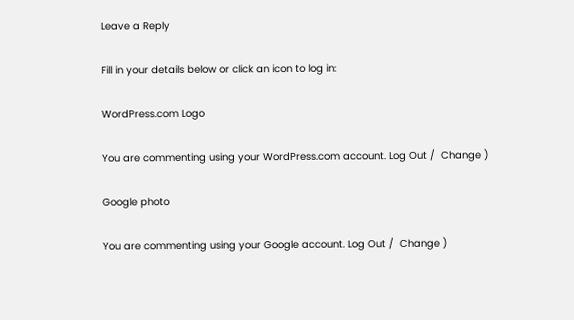Leave a Reply

Fill in your details below or click an icon to log in:

WordPress.com Logo

You are commenting using your WordPress.com account. Log Out /  Change )

Google photo

You are commenting using your Google account. Log Out /  Change )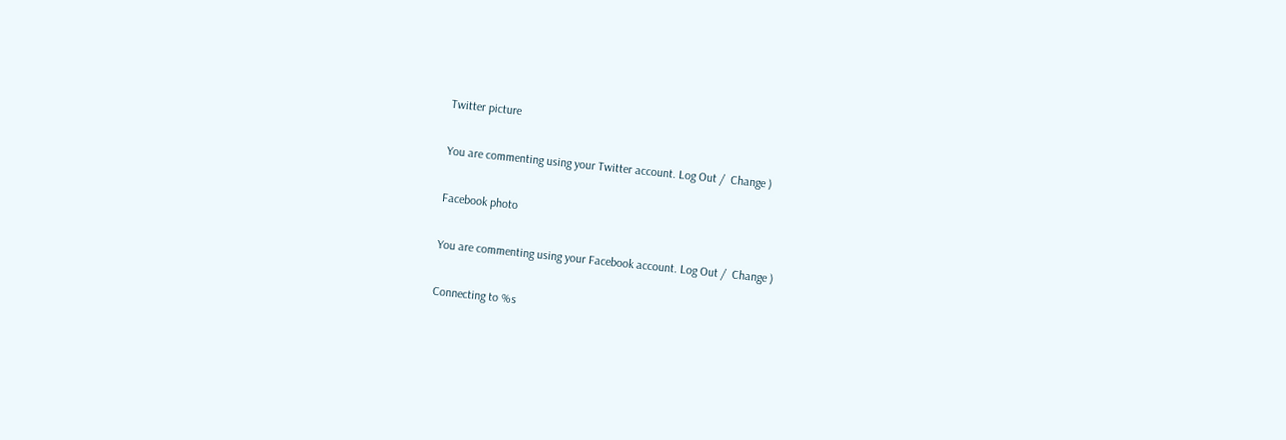Twitter picture

You are commenting using your Twitter account. Log Out /  Change )

Facebook photo

You are commenting using your Facebook account. Log Out /  Change )

Connecting to %s